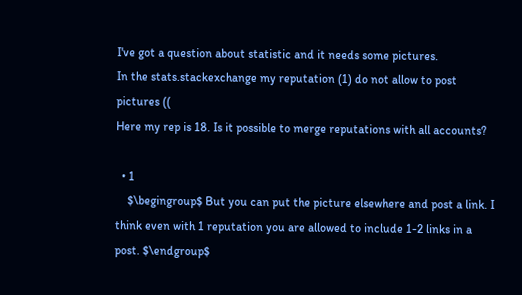I've got a question about statistic and it needs some pictures.
In the stats.stackexchange my reputation (1) do not allow to post pictures ((
Here my rep is 18. Is it possible to merge reputations with all accounts?

  • 1
    $\begingroup$ But you can put the picture elsewhere and post a link. I think even with 1 reputation you are allowed to include 1-2 links in a post. $\endgroup$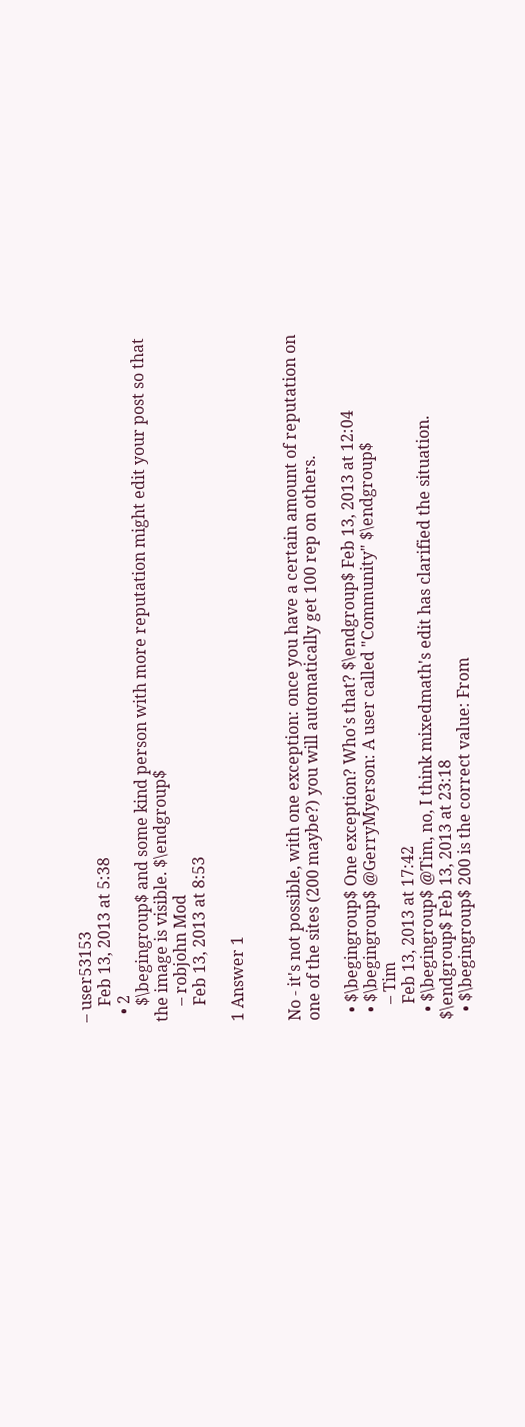– user53153
    Feb 13, 2013 at 5:38
  • 2
    $\begingroup$ and some kind person with more reputation might edit your post so that the image is visible. $\endgroup$
    – robjohn Mod
    Feb 13, 2013 at 8:53

1 Answer 1


No - it's not possible, with one exception: once you have a certain amount of reputation on one of the sites (200 maybe?) you will automatically get 100 rep on others.

  • $\begingroup$ One exception? Who's that? $\endgroup$ Feb 13, 2013 at 12:04
  • $\begingroup$ @GerryMyerson: A user called "Community" $\endgroup$
    – Tim
    Feb 13, 2013 at 17:42
  • $\begingroup$ @Tim, no, I think mixedmath's edit has clarified the situation. $\endgroup$ Feb 13, 2013 at 23:18
  • $\begingroup$ 200 is the correct value: From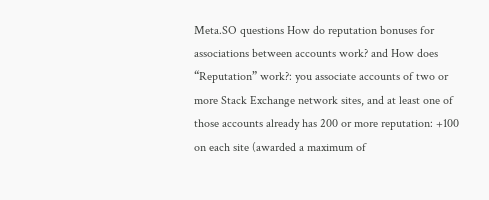Meta.SO questions How do reputation bonuses for associations between accounts work? and How does “Reputation” work?: you associate accounts of two or more Stack Exchange network sites, and at least one of those accounts already has 200 or more reputation: +100 on each site (awarded a maximum of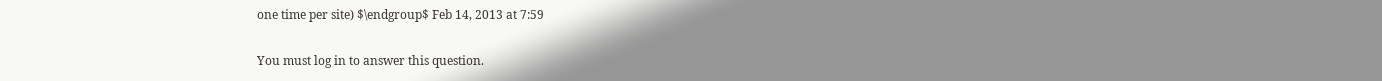one time per site) $\endgroup$ Feb 14, 2013 at 7:59

You must log in to answer this question.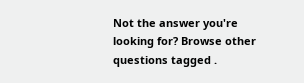Not the answer you're looking for? Browse other questions tagged .